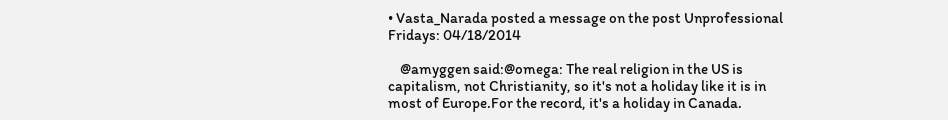• Vasta_Narada posted a message on the post Unprofessional Fridays: 04/18/2014

    @amyggen said:@omega: The real religion in the US is capitalism, not Christianity, so it's not a holiday like it is in most of Europe.For the record, it's a holiday in Canada.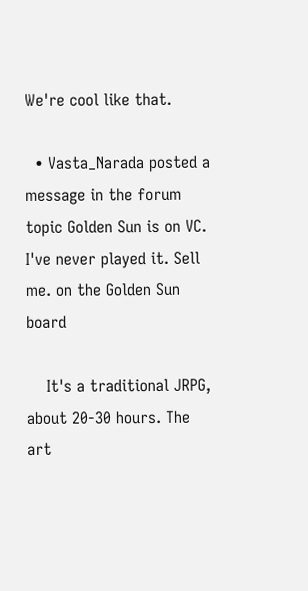We're cool like that.

  • Vasta_Narada posted a message in the forum topic Golden Sun is on VC. I've never played it. Sell me. on the Golden Sun board

    It's a traditional JRPG, about 20-30 hours. The art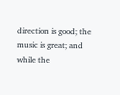direction is good; the music is great; and while the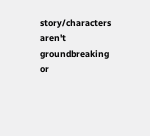story/characters aren't groundbreaking or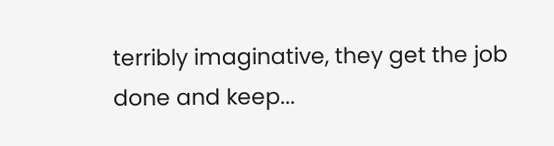terribly imaginative, they get the job done and keep...